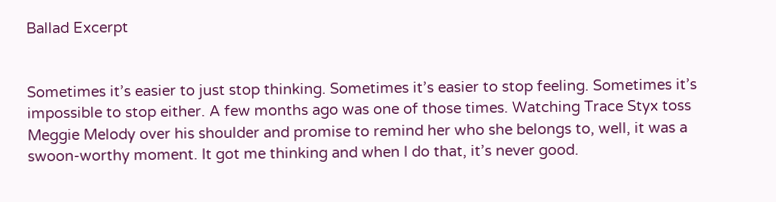Ballad Excerpt


Sometimes it’s easier to just stop thinking. Sometimes it’s easier to stop feeling. Sometimes it’s impossible to stop either. A few months ago was one of those times. Watching Trace Styx toss Meggie Melody over his shoulder and promise to remind her who she belongs to, well, it was a swoon-worthy moment. It got me thinking and when I do that, it’s never good.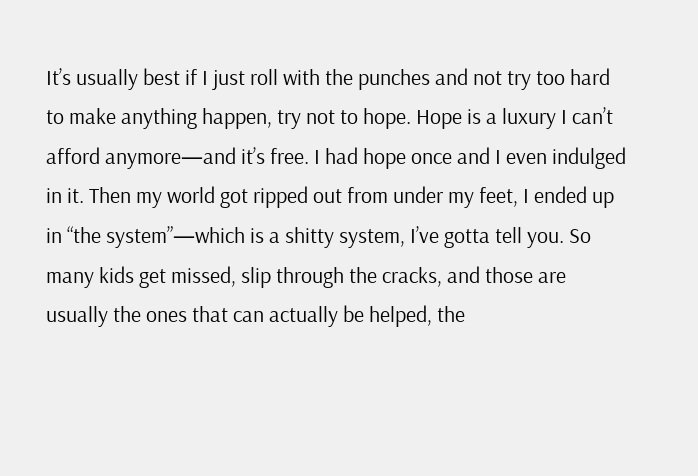It’s usually best if I just roll with the punches and not try too hard to make anything happen, try not to hope. Hope is a luxury I can’t afford anymore—and it’s free. I had hope once and I even indulged in it. Then my world got ripped out from under my feet, I ended up in “the system”—which is a shitty system, I’ve gotta tell you. So many kids get missed, slip through the cracks, and those are usually the ones that can actually be helped, the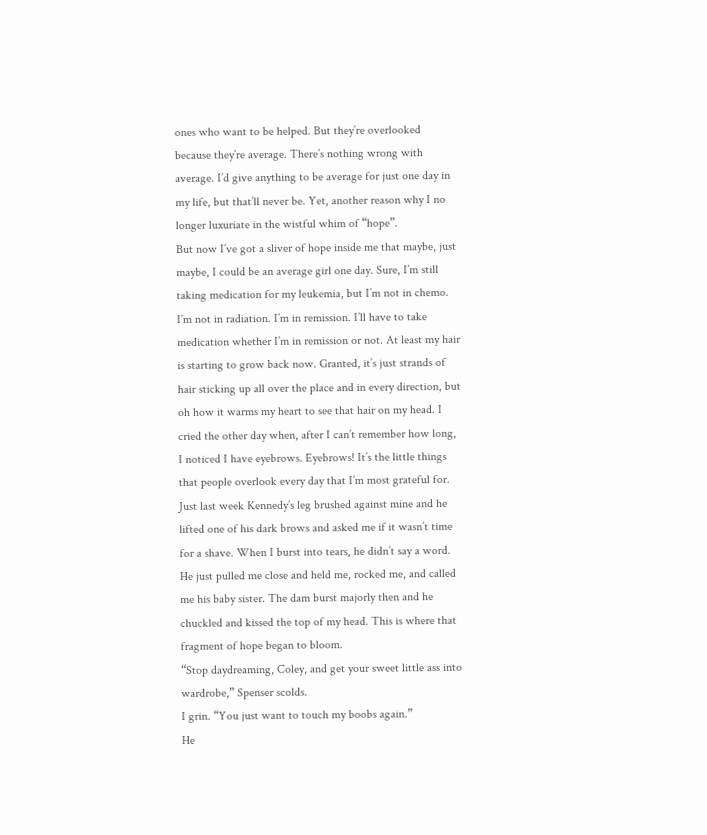ones who want to be helped. But they’re overlooked because they’re average. There’s nothing wrong with average. I’d give anything to be average for just one day in my life, but that’ll never be. Yet, another reason why I no longer luxuriate in the wistful whim of “hope”.
But now I’ve got a sliver of hope inside me that maybe, just maybe, I could be an average girl one day. Sure, I’m still taking medication for my leukemia, but I’m not in chemo. I’m not in radiation. I’m in remission. I’ll have to take medication whether I’m in remission or not. At least my hair is starting to grow back now. Granted, it’s just strands of hair sticking up all over the place and in every direction, but oh how it warms my heart to see that hair on my head. I cried the other day when, after I can’t remember how long, I noticed I have eyebrows. Eyebrows! It’s the little things that people overlook every day that I’m most grateful for. Just last week Kennedy’s leg brushed against mine and he lifted one of his dark brows and asked me if it wasn’t time for a shave. When I burst into tears, he didn’t say a word. He just pulled me close and held me, rocked me, and called me his baby sister. The dam burst majorly then and he chuckled and kissed the top of my head. This is where that fragment of hope began to bloom.
“Stop daydreaming, Coley, and get your sweet little ass into wardrobe,” Spenser scolds.
I grin. “You just want to touch my boobs again.”
He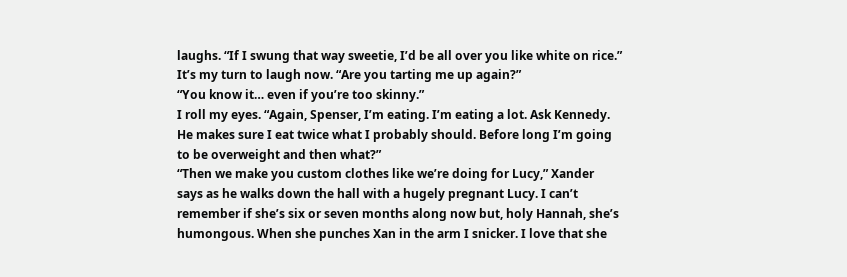laughs. “If I swung that way sweetie, I’d be all over you like white on rice.”
It’s my turn to laugh now. “Are you tarting me up again?”
“You know it… even if you’re too skinny.”
I roll my eyes. “Again, Spenser, I’m eating. I’m eating a lot. Ask Kennedy. He makes sure I eat twice what I probably should. Before long I’m going to be overweight and then what?”
“Then we make you custom clothes like we’re doing for Lucy,” Xander says as he walks down the hall with a hugely pregnant Lucy. I can’t remember if she’s six or seven months along now but, holy Hannah, she’s humongous. When she punches Xan in the arm I snicker. I love that she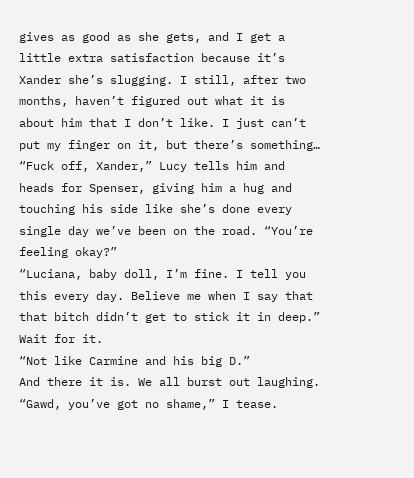gives as good as she gets, and I get a little extra satisfaction because it’s Xander she’s slugging. I still, after two months, haven’t figured out what it is about him that I don’t like. I just can’t put my finger on it, but there’s something…
“Fuck off, Xander,” Lucy tells him and heads for Spenser, giving him a hug and touching his side like she’s done every single day we’ve been on the road. “You’re feeling okay?”
“Luciana, baby doll, I’m fine. I tell you this every day. Believe me when I say that that bitch didn’t get to stick it in deep.”
Wait for it.
“Not like Carmine and his big D.”
And there it is. We all burst out laughing.
“Gawd, you’ve got no shame,” I tease.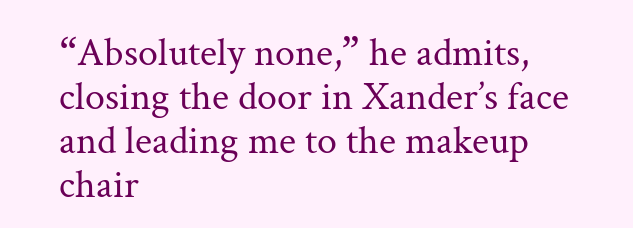“Absolutely none,” he admits, closing the door in Xander’s face and leading me to the makeup chair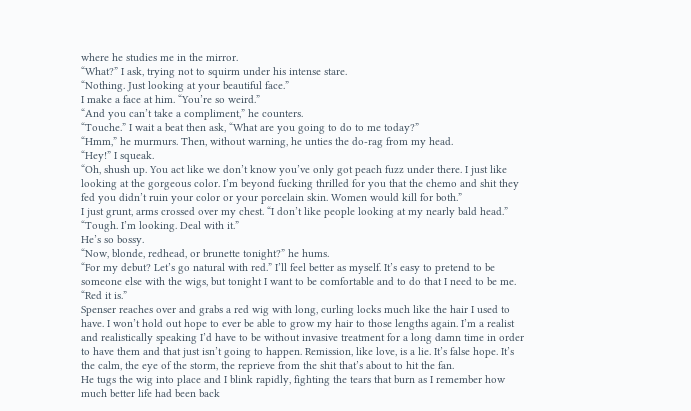where he studies me in the mirror.
“What?” I ask, trying not to squirm under his intense stare.
“Nothing. Just looking at your beautiful face.”
I make a face at him. “You’re so weird.”
“And you can’t take a compliment,” he counters.
“Touche.” I wait a beat then ask, “What are you going to do to me today?”
“Hmm,” he murmurs. Then, without warning, he unties the do-rag from my head.
“Hey!” I squeak.
“Oh, shush up. You act like we don’t know you’ve only got peach fuzz under there. I just like looking at the gorgeous color. I’m beyond fucking thrilled for you that the chemo and shit they fed you didn’t ruin your color or your porcelain skin. Women would kill for both.”
I just grunt, arms crossed over my chest. “I don’t like people looking at my nearly bald head.”
“Tough. I’m looking. Deal with it.”
He’s so bossy.
“Now, blonde, redhead, or brunette tonight?” he hums.
“For my debut? Let’s go natural with red.” I’ll feel better as myself. It’s easy to pretend to be someone else with the wigs, but tonight I want to be comfortable and to do that I need to be me.
“Red it is.”
Spenser reaches over and grabs a red wig with long, curling locks much like the hair I used to have. I won’t hold out hope to ever be able to grow my hair to those lengths again. I’m a realist and realistically speaking I’d have to be without invasive treatment for a long damn time in order to have them and that just isn’t going to happen. Remission, like love, is a lie. It’s false hope. It’s the calm, the eye of the storm, the reprieve from the shit that’s about to hit the fan.
He tugs the wig into place and I blink rapidly, fighting the tears that burn as I remember how much better life had been back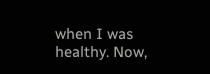when I was healthy. Now,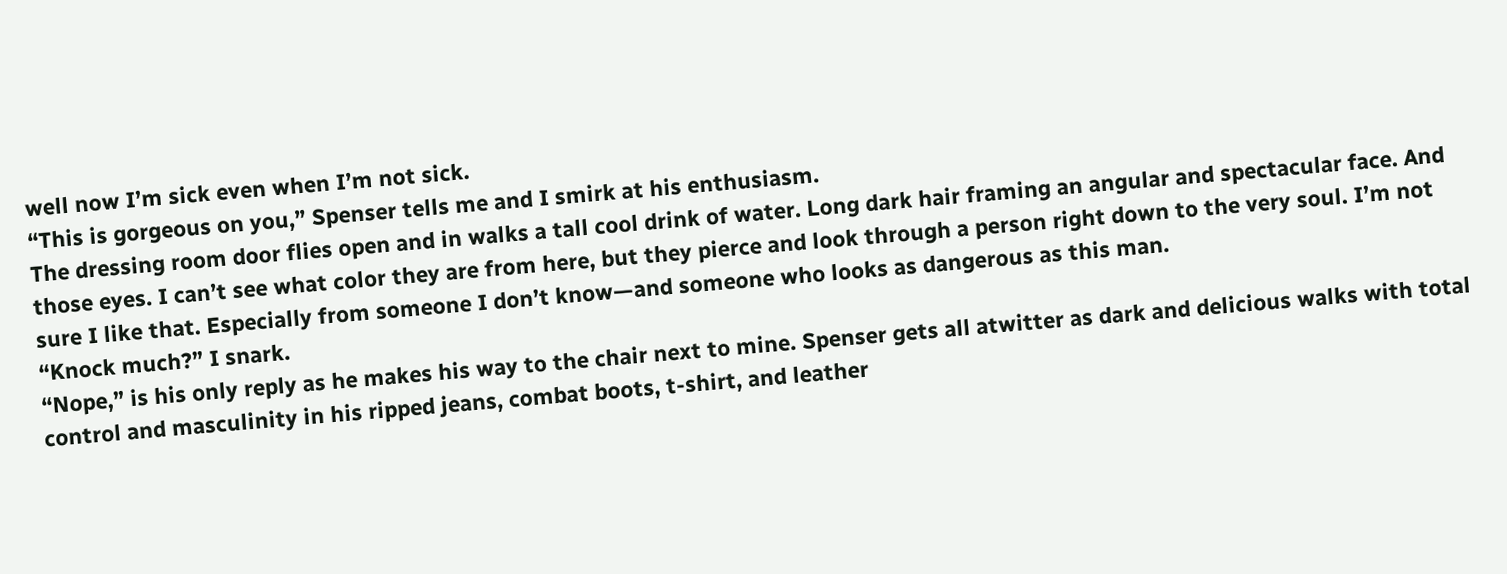well now I’m sick even when I’m not sick.
“This is gorgeous on you,” Spenser tells me and I smirk at his enthusiasm.
The dressing room door flies open and in walks a tall cool drink of water. Long dark hair framing an angular and spectacular face. And those eyes. I can’t see what color they are from here, but they pierce and look through a person right down to the very soul. I’m not sure I like that. Especially from someone I don’t know—and someone who looks as dangerous as this man.
“Knock much?” I snark.
“Nope,” is his only reply as he makes his way to the chair next to mine. Spenser gets all atwitter as dark and delicious walks with total control and masculinity in his ripped jeans, combat boots, t-shirt, and leather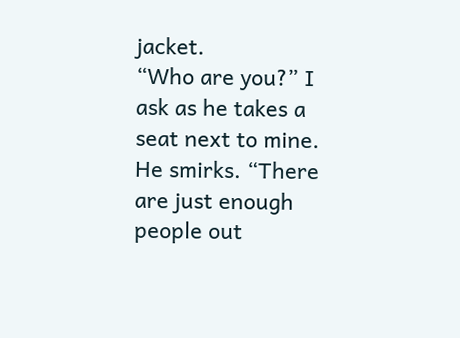jacket.
“Who are you?” I ask as he takes a seat next to mine.
He smirks. “There are just enough people out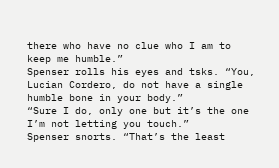there who have no clue who I am to keep me humble.”
Spenser rolls his eyes and tsks. “You, Lucian Cordero, do not have a single humble bone in your body.”
“Sure I do, only one but it’s the one I’m not letting you touch.”
Spenser snorts. “That’s the least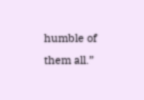humble of them all.”